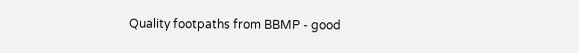Quality footpaths from BBMP - good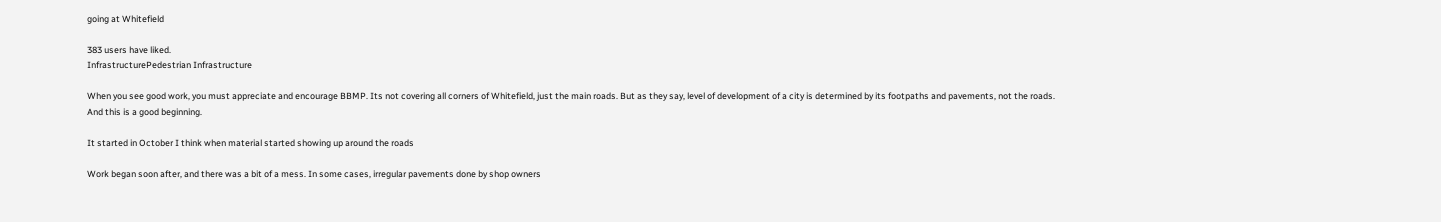going at Whitefield

383 users have liked.
InfrastructurePedestrian Infrastructure

When you see good work, you must appreciate and encourage BBMP. Its not covering all corners of Whitefield, just the main roads. But as they say, level of development of a city is determined by its footpaths and pavements, not the roads. And this is a good beginning.

It started in October I think when material started showing up around the roads

Work began soon after, and there was a bit of a mess. In some cases, irregular pavements done by shop owners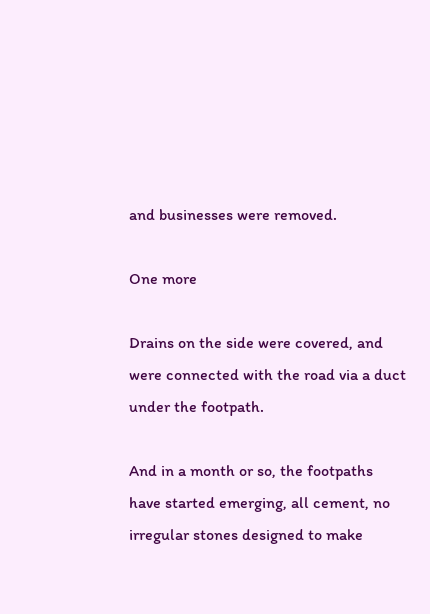and businesses were removed.

One more

Drains on the side were covered, and were connected with the road via a duct under the footpath.

And in a month or so, the footpaths have started emerging, all cement, no irregular stones designed to make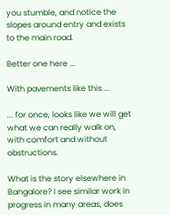you stumble, and notice the slopes around entry and exists to the main road.

Better one here ...

With pavements like this ...

... for once, looks like we will get what we can really walk on, with comfort and without obstructions.

What is the story elsewhere in Bangalore? I see similar work in progress in many areas, does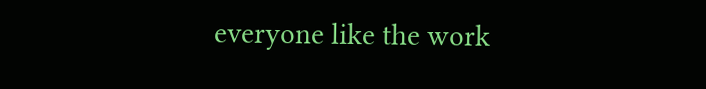everyone like the work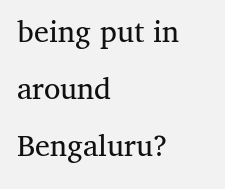being put in around Bengaluru?